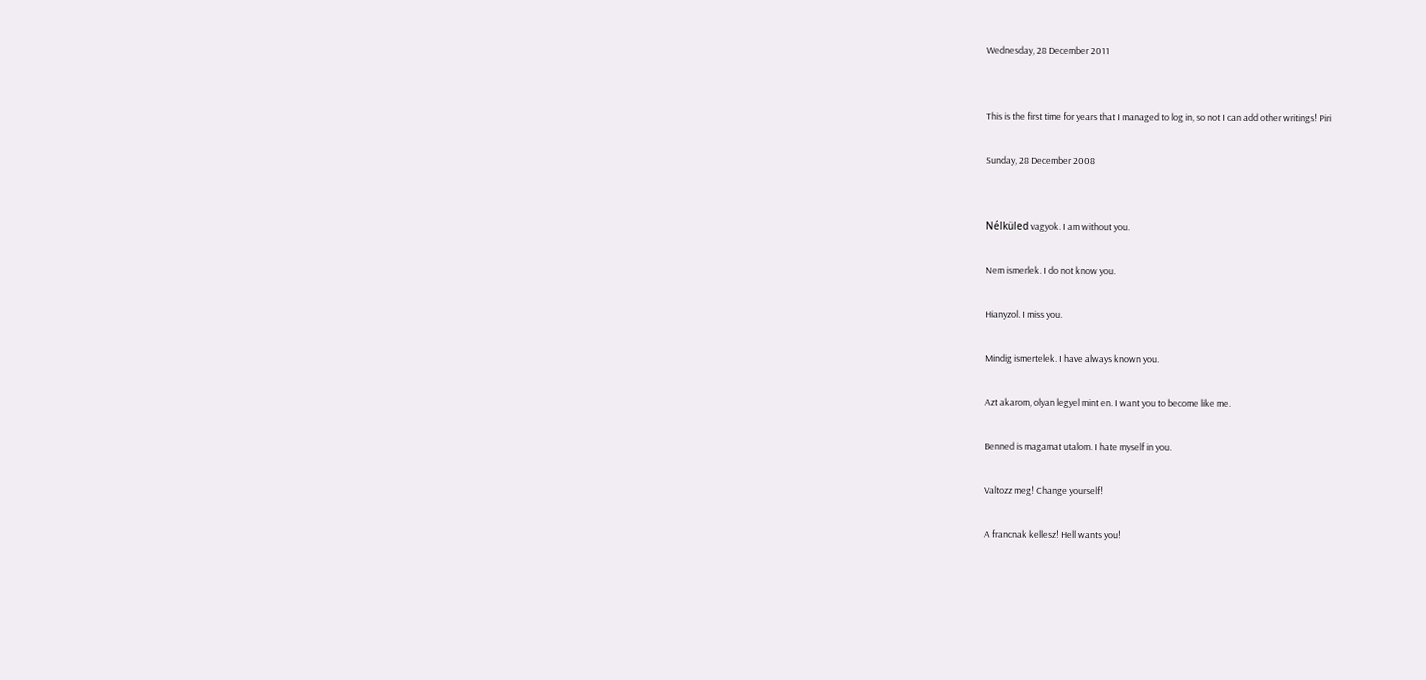Wednesday, 28 December 2011


This is the first time for years that I managed to log in, so not I can add other writings! Piri

Sunday, 28 December 2008


Nélküled vagyok. I am without you.

Nem ismerlek. I do not know you.

Hianyzol. I miss you.

Mindig ismertelek. I have always known you.

Azt akarom, olyan legyel mint en. I want you to become like me.

Benned is magamat utalom. I hate myself in you.

Valtozz meg! Change yourself!

A francnak kellesz! Hell wants you!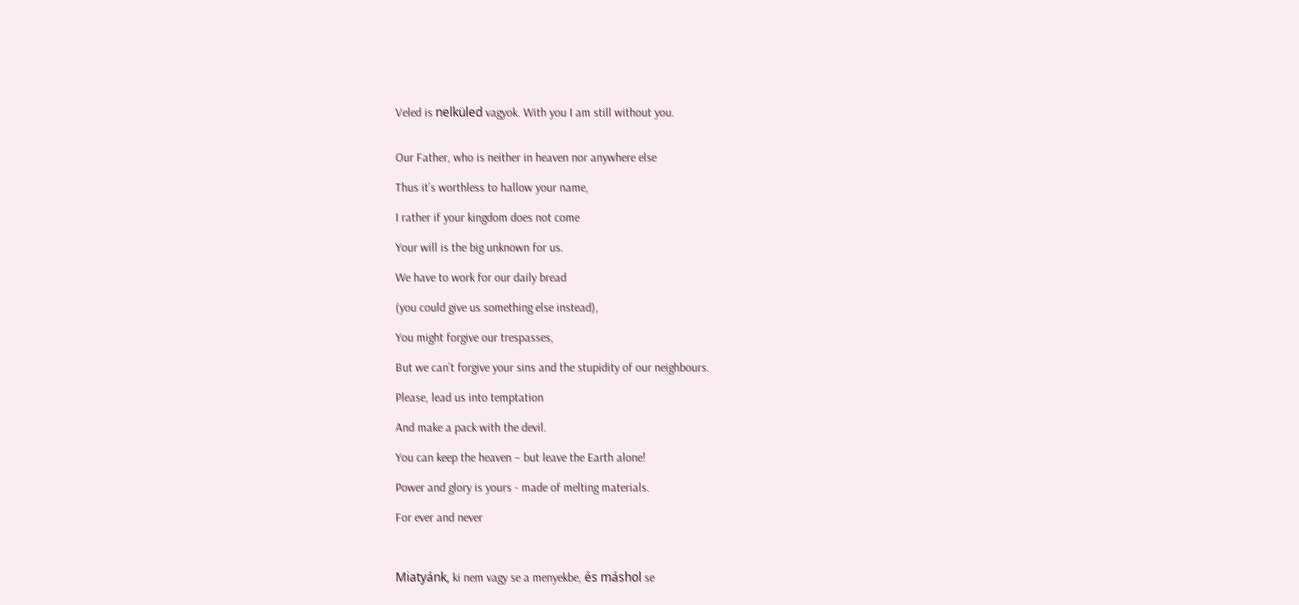Veled is nelküled vagyok. With you I am still without you.


Our Father, who is neither in heaven nor anywhere else

Thus it’s worthless to hallow your name,

I rather if your kingdom does not come

Your will is the big unknown for us.

We have to work for our daily bread

(you could give us something else instead),

You might forgive our trespasses,

But we can’t forgive your sins and the stupidity of our neighbours.

Please, lead us into temptation

And make a pack with the devil.

You can keep the heaven – but leave the Earth alone!

Power and glory is yours - made of melting materials.

For ever and never



Miatyánk, ki nem vagy se a menyekbe, és máshol se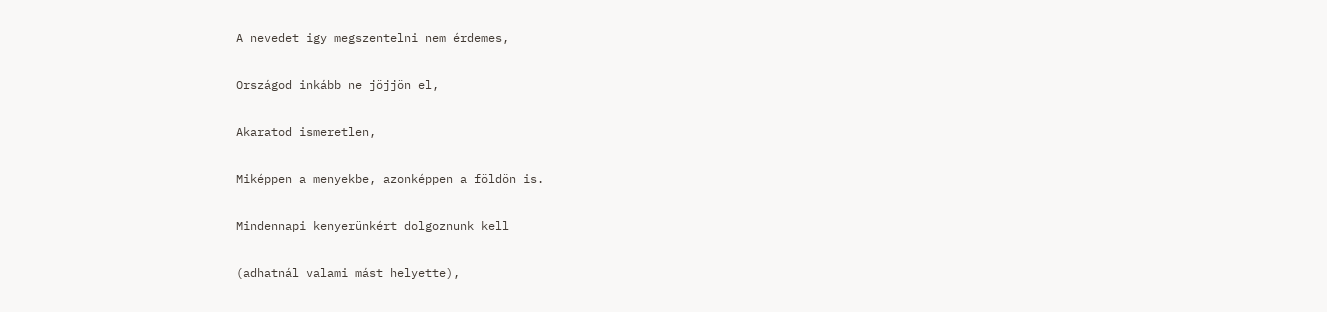A nevedet igy megszentelni nem érdemes,

Országod inkább ne jöjjön el,

Akaratod ismeretlen,

Miképpen a menyekbe, azonképpen a földön is.

Mindennapi kenyerünkért dolgoznunk kell

(adhatnál valami mást helyette),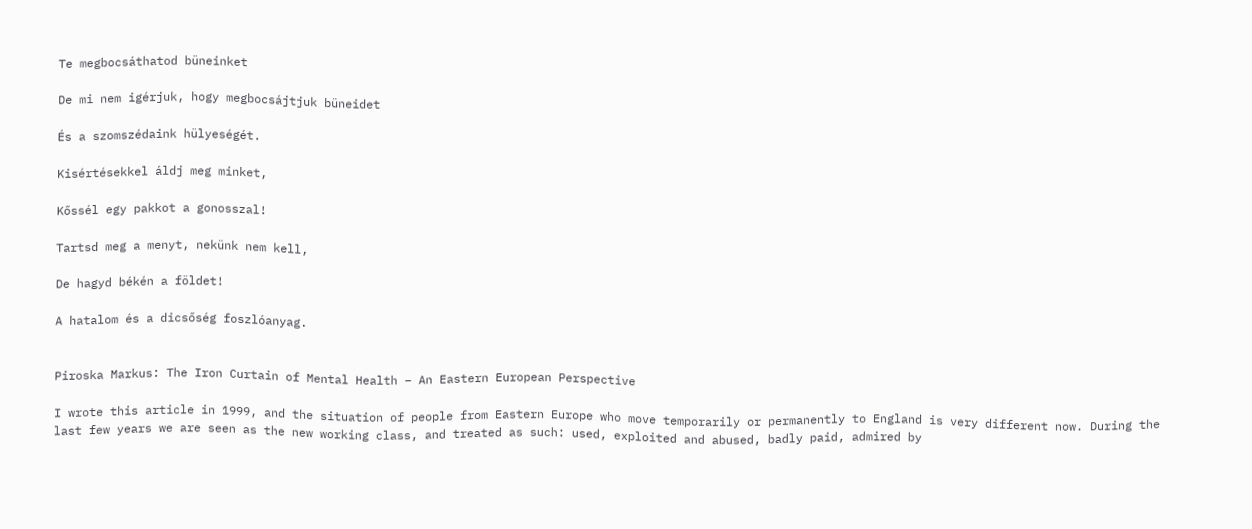Te megbocsáthatod büneinket

De mi nem igérjuk, hogy megbocsájtjuk büneidet

És a szomszédaink hülyeségét.

Kisértésekkel áldj meg minket,

Kőssél egy pakkot a gonosszal!

Tartsd meg a menyt, nekünk nem kell,

De hagyd békén a földet!

A hatalom és a dicsőség foszlóanyag.


Piroska Markus: The Iron Curtain of Mental Health – An Eastern European Perspective

I wrote this article in 1999, and the situation of people from Eastern Europe who move temporarily or permanently to England is very different now. During the last few years we are seen as the new working class, and treated as such: used, exploited and abused, badly paid, admired by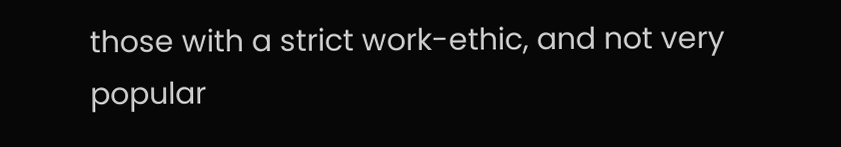those with a strict work-ethic, and not very popular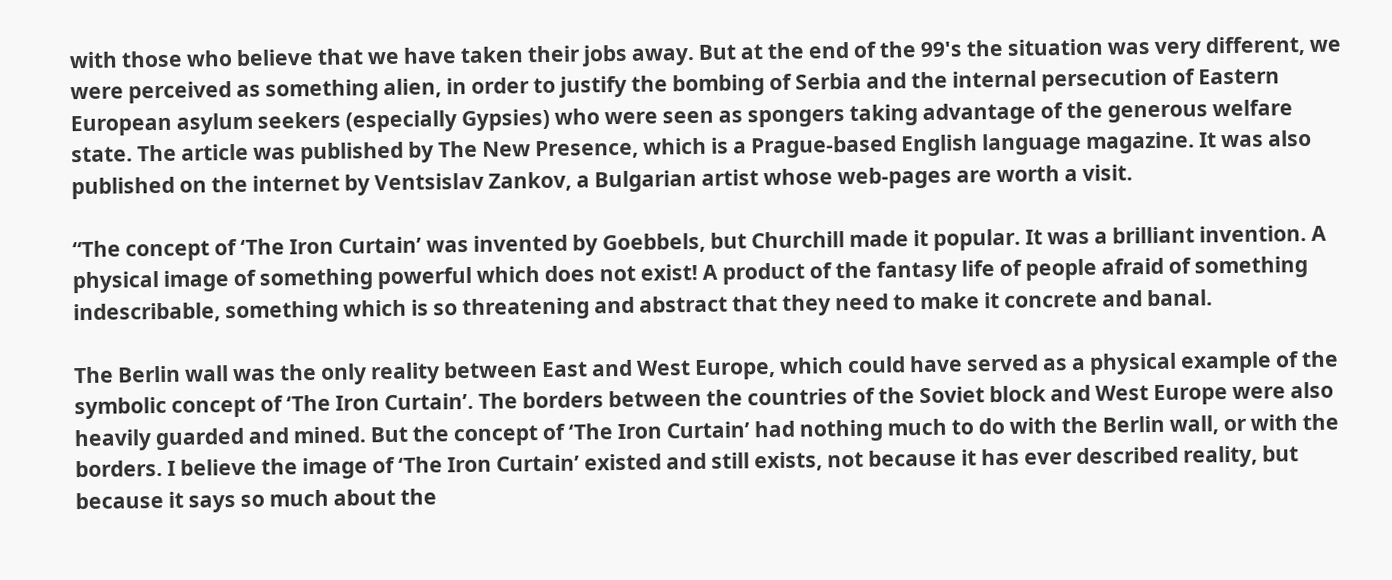with those who believe that we have taken their jobs away. But at the end of the 99's the situation was very different, we were perceived as something alien, in order to justify the bombing of Serbia and the internal persecution of Eastern European asylum seekers (especially Gypsies) who were seen as spongers taking advantage of the generous welfare state. The article was published by The New Presence, which is a Prague-based English language magazine. It was also published on the internet by Ventsislav Zankov, a Bulgarian artist whose web-pages are worth a visit.

“The concept of ‘The Iron Curtain’ was invented by Goebbels, but Churchill made it popular. It was a brilliant invention. A physical image of something powerful which does not exist! A product of the fantasy life of people afraid of something indescribable, something which is so threatening and abstract that they need to make it concrete and banal.

The Berlin wall was the only reality between East and West Europe, which could have served as a physical example of the symbolic concept of ‘The Iron Curtain’. The borders between the countries of the Soviet block and West Europe were also heavily guarded and mined. But the concept of ‘The Iron Curtain’ had nothing much to do with the Berlin wall, or with the borders. I believe the image of ‘The Iron Curtain’ existed and still exists, not because it has ever described reality, but because it says so much about the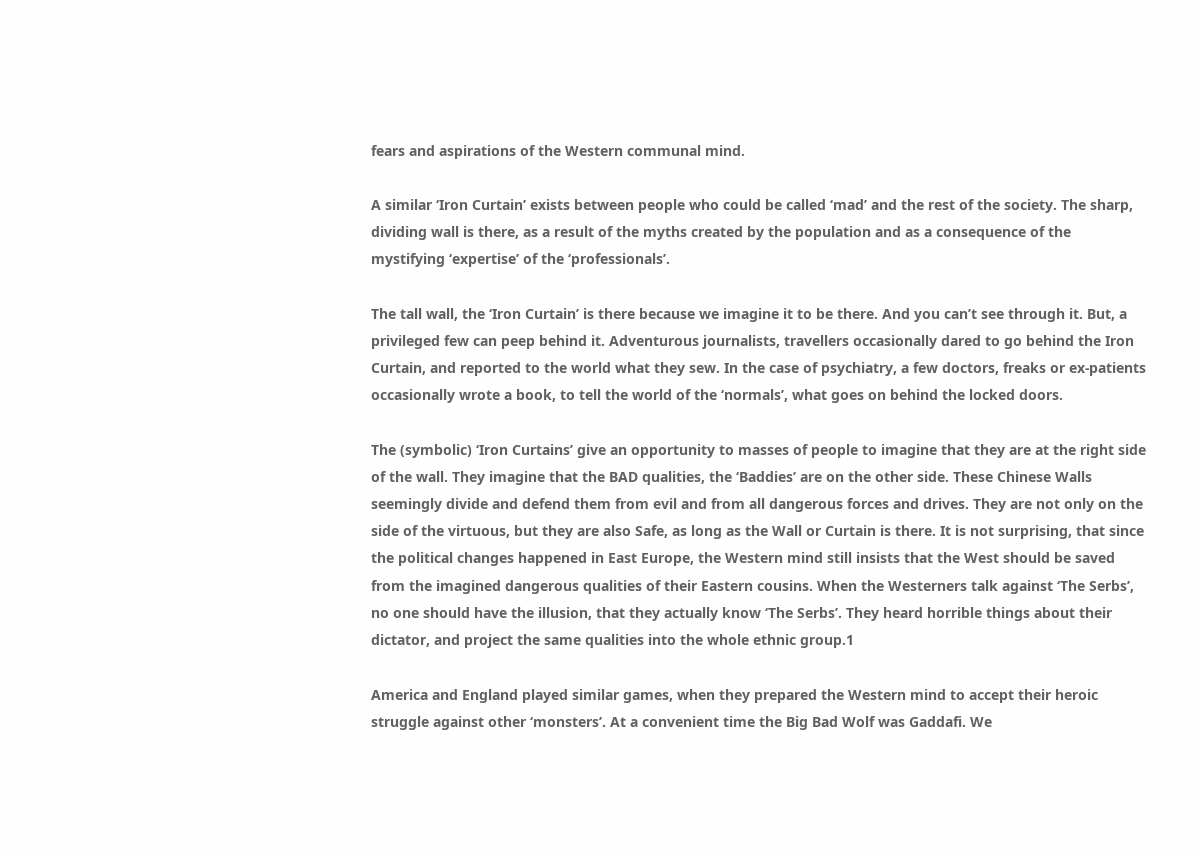fears and aspirations of the Western communal mind.

A similar ‘Iron Curtain’ exists between people who could be called ‘mad’ and the rest of the society. The sharp, dividing wall is there, as a result of the myths created by the population and as a consequence of the mystifying ‘expertise’ of the ‘professionals’.

The tall wall, the ‘Iron Curtain’ is there because we imagine it to be there. And you can’t see through it. But, a privileged few can peep behind it. Adventurous journalists, travellers occasionally dared to go behind the Iron Curtain, and reported to the world what they sew. In the case of psychiatry, a few doctors, freaks or ex-patients occasionally wrote a book, to tell the world of the ‘normals’, what goes on behind the locked doors.

The (symbolic) ‘Iron Curtains’ give an opportunity to masses of people to imagine that they are at the right side of the wall. They imagine that the BAD qualities, the ‘Baddies’ are on the other side. These Chinese Walls seemingly divide and defend them from evil and from all dangerous forces and drives. They are not only on the side of the virtuous, but they are also Safe, as long as the Wall or Curtain is there. It is not surprising, that since the political changes happened in East Europe, the Western mind still insists that the West should be saved from the imagined dangerous qualities of their Eastern cousins. When the Westerners talk against ‘The Serbs’, no one should have the illusion, that they actually know ‘The Serbs’. They heard horrible things about their dictator, and project the same qualities into the whole ethnic group.1

America and England played similar games, when they prepared the Western mind to accept their heroic struggle against other ‘monsters’. At a convenient time the Big Bad Wolf was Gaddafi. We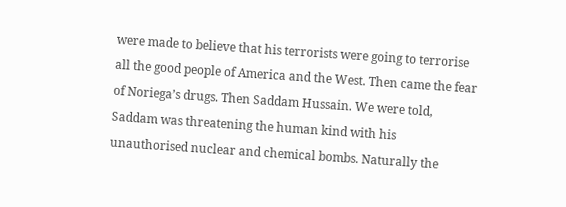were made to believe that his terrorists were going to terrorise all the good people of America and the West. Then came the fear of Noriega’s drugs. Then Saddam Hussain. We were told, Saddam was threatening the human kind with his unauthorised nuclear and chemical bombs. Naturally the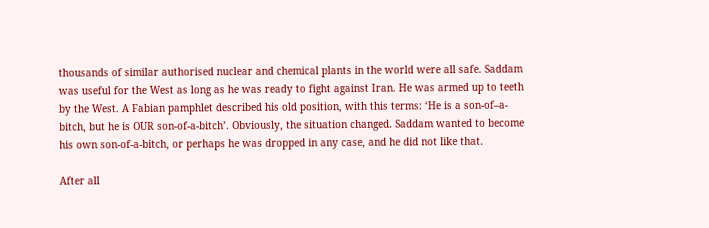thousands of similar authorised nuclear and chemical plants in the world were all safe. Saddam was useful for the West as long as he was ready to fight against Iran. He was armed up to teeth by the West. A Fabian pamphlet described his old position, with this terms: ‘He is a son-of–a-bitch, but he is OUR son-of-a-bitch’. Obviously, the situation changed. Saddam wanted to become his own son-of-a-bitch, or perhaps he was dropped in any case, and he did not like that.

After all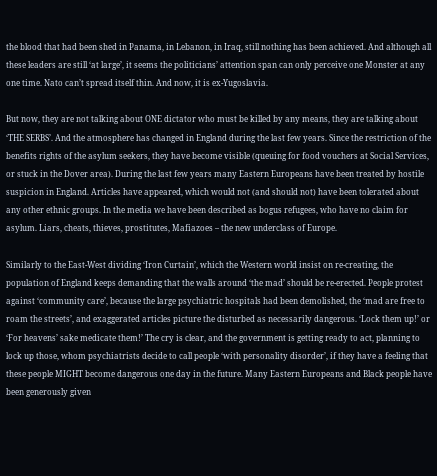the blood that had been shed in Panama, in Lebanon, in Iraq, still nothing has been achieved. And although all these leaders are still ‘at large’, it seems the politicians’ attention span can only perceive one Monster at any one time. Nato can’t spread itself thin. And now, it is ex-Yugoslavia.

But now, they are not talking about ONE dictator who must be killed by any means, they are talking about ‘THE SERBS’. And the atmosphere has changed in England during the last few years. Since the restriction of the benefits rights of the asylum seekers, they have become visible (queuing for food vouchers at Social Services, or stuck in the Dover area). During the last few years many Eastern Europeans have been treated by hostile suspicion in England. Articles have appeared, which would not (and should not) have been tolerated about any other ethnic groups. In the media we have been described as bogus refugees, who have no claim for asylum. Liars, cheats, thieves, prostitutes, Mafiazoes – the new underclass of Europe.

Similarly to the East-West dividing ‘Iron Curtain’, which the Western world insist on re-creating, the population of England keeps demanding that the walls around ‘the mad’ should be re-erected. People protest against ‘community care’, because the large psychiatric hospitals had been demolished, the ‘mad are free to roam the streets’, and exaggerated articles picture the disturbed as necessarily dangerous. ‘Lock them up!’ or ‘For heavens’ sake medicate them!’ The cry is clear, and the government is getting ready to act, planning to lock up those, whom psychiatrists decide to call people ‘with personality disorder’, if they have a feeling that these people MIGHT become dangerous one day in the future. Many Eastern Europeans and Black people have been generously given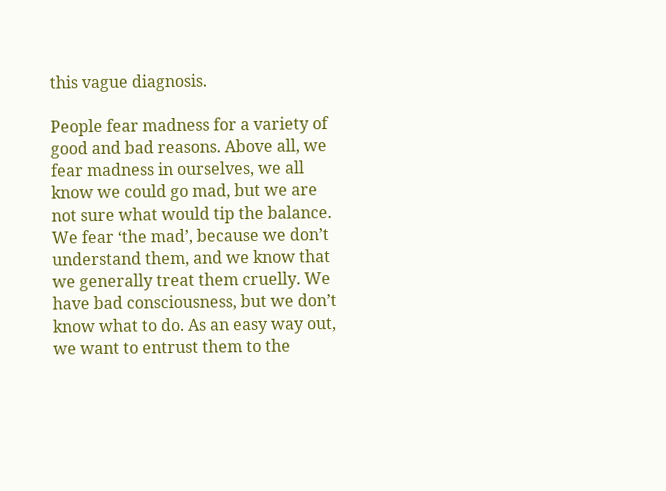this vague diagnosis.

People fear madness for a variety of good and bad reasons. Above all, we fear madness in ourselves, we all know we could go mad, but we are not sure what would tip the balance. We fear ‘the mad’, because we don’t understand them, and we know that we generally treat them cruelly. We have bad consciousness, but we don’t know what to do. As an easy way out, we want to entrust them to the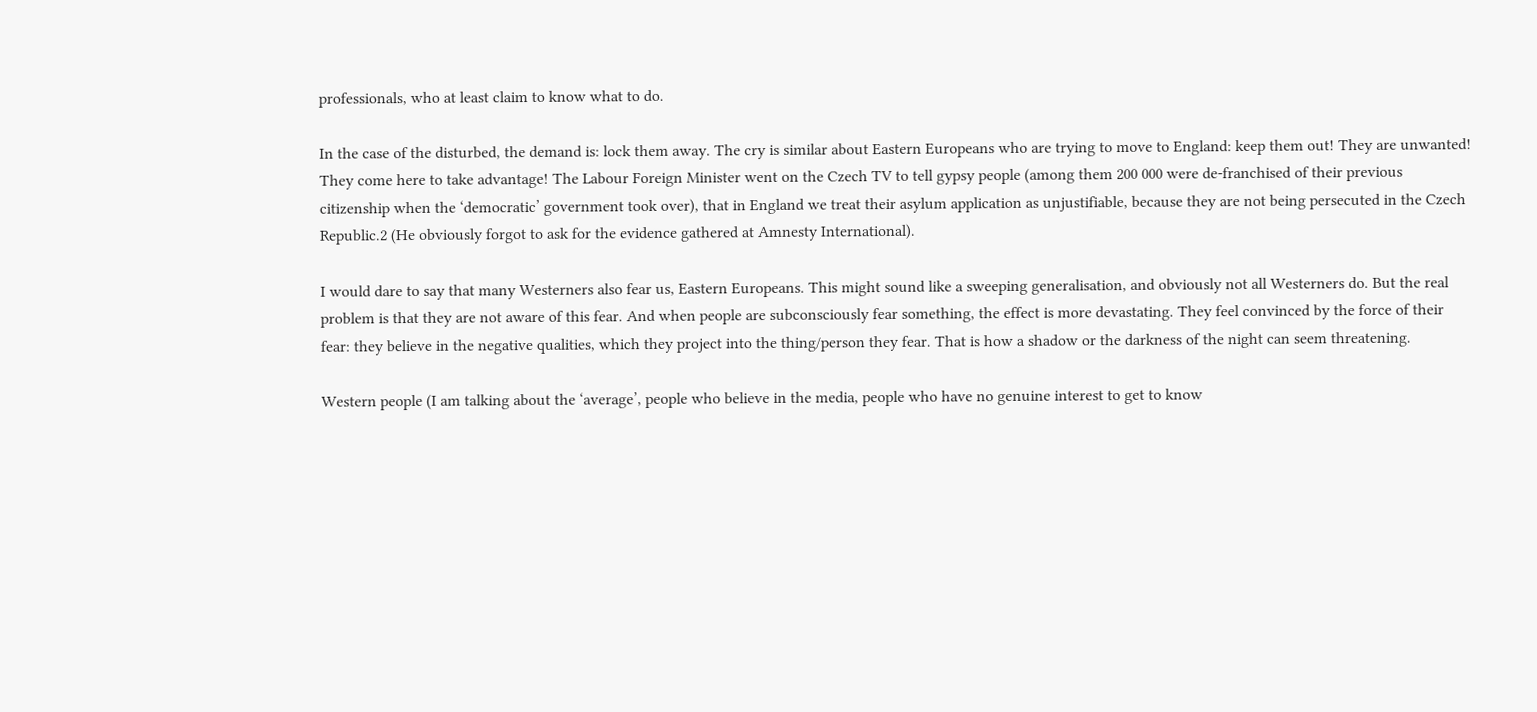professionals, who at least claim to know what to do.

In the case of the disturbed, the demand is: lock them away. The cry is similar about Eastern Europeans who are trying to move to England: keep them out! They are unwanted! They come here to take advantage! The Labour Foreign Minister went on the Czech TV to tell gypsy people (among them 200 000 were de-franchised of their previous citizenship when the ‘democratic’ government took over), that in England we treat their asylum application as unjustifiable, because they are not being persecuted in the Czech Republic.2 (He obviously forgot to ask for the evidence gathered at Amnesty International).

I would dare to say that many Westerners also fear us, Eastern Europeans. This might sound like a sweeping generalisation, and obviously not all Westerners do. But the real problem is that they are not aware of this fear. And when people are subconsciously fear something, the effect is more devastating. They feel convinced by the force of their fear: they believe in the negative qualities, which they project into the thing/person they fear. That is how a shadow or the darkness of the night can seem threatening.

Western people (I am talking about the ‘average’, people who believe in the media, people who have no genuine interest to get to know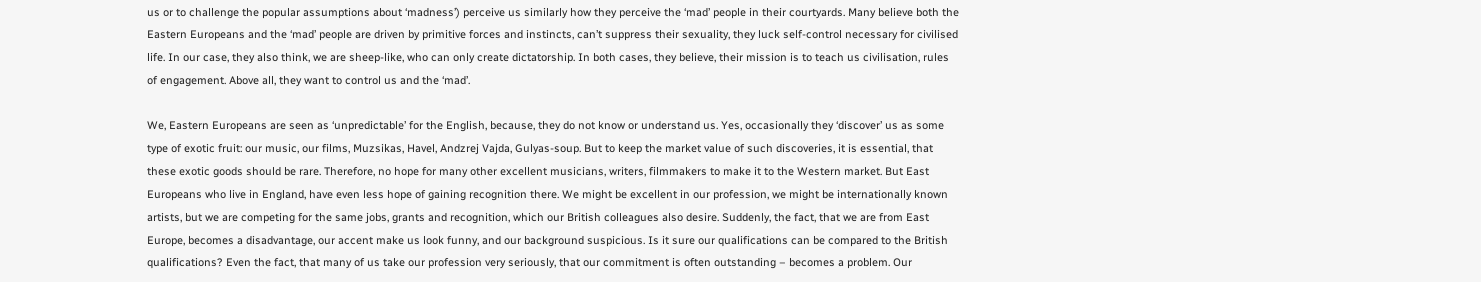us or to challenge the popular assumptions about ‘madness’) perceive us similarly how they perceive the ‘mad’ people in their courtyards. Many believe both the Eastern Europeans and the ‘mad’ people are driven by primitive forces and instincts, can’t suppress their sexuality, they luck self-control necessary for civilised life. In our case, they also think, we are sheep-like, who can only create dictatorship. In both cases, they believe, their mission is to teach us civilisation, rules of engagement. Above all, they want to control us and the ‘mad’.

We, Eastern Europeans are seen as ‘unpredictable’ for the English, because, they do not know or understand us. Yes, occasionally they ‘discover’ us as some type of exotic fruit: our music, our films, Muzsikas, Havel, Andzrej Vajda, Gulyas-soup. But to keep the market value of such discoveries, it is essential, that these exotic goods should be rare. Therefore, no hope for many other excellent musicians, writers, filmmakers to make it to the Western market. But East Europeans who live in England, have even less hope of gaining recognition there. We might be excellent in our profession, we might be internationally known artists, but we are competing for the same jobs, grants and recognition, which our British colleagues also desire. Suddenly, the fact, that we are from East Europe, becomes a disadvantage, our accent make us look funny, and our background suspicious. Is it sure our qualifications can be compared to the British qualifications? Even the fact, that many of us take our profession very seriously, that our commitment is often outstanding – becomes a problem. Our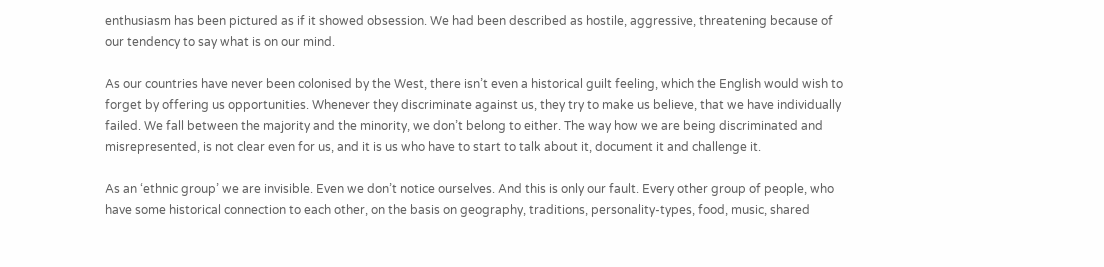enthusiasm has been pictured as if it showed obsession. We had been described as hostile, aggressive, threatening because of our tendency to say what is on our mind.

As our countries have never been colonised by the West, there isn’t even a historical guilt feeling, which the English would wish to forget by offering us opportunities. Whenever they discriminate against us, they try to make us believe, that we have individually failed. We fall between the majority and the minority, we don’t belong to either. The way how we are being discriminated and misrepresented, is not clear even for us, and it is us who have to start to talk about it, document it and challenge it.

As an ‘ethnic group’ we are invisible. Even we don’t notice ourselves. And this is only our fault. Every other group of people, who have some historical connection to each other, on the basis on geography, traditions, personality-types, food, music, shared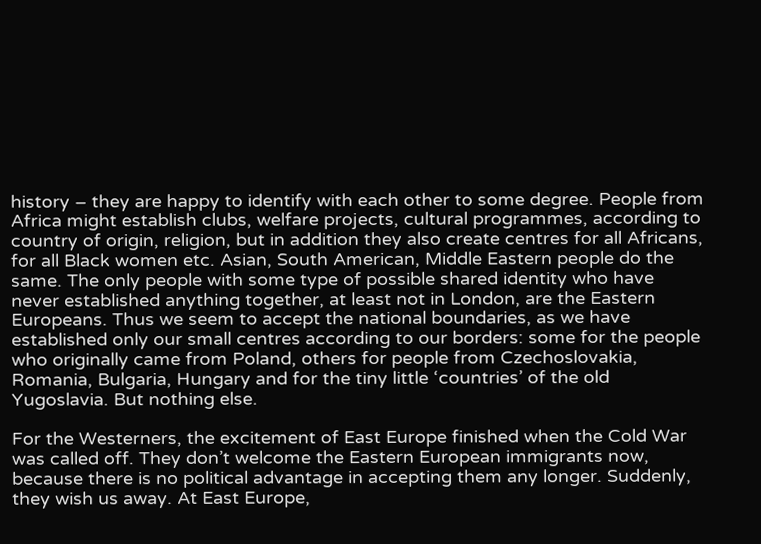history – they are happy to identify with each other to some degree. People from Africa might establish clubs, welfare projects, cultural programmes, according to country of origin, religion, but in addition they also create centres for all Africans, for all Black women etc. Asian, South American, Middle Eastern people do the same. The only people with some type of possible shared identity who have never established anything together, at least not in London, are the Eastern Europeans. Thus we seem to accept the national boundaries, as we have established only our small centres according to our borders: some for the people who originally came from Poland, others for people from Czechoslovakia, Romania, Bulgaria, Hungary and for the tiny little ‘countries’ of the old Yugoslavia. But nothing else.

For the Westerners, the excitement of East Europe finished when the Cold War was called off. They don’t welcome the Eastern European immigrants now, because there is no political advantage in accepting them any longer. Suddenly, they wish us away. At East Europe,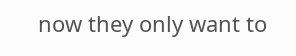now they only want to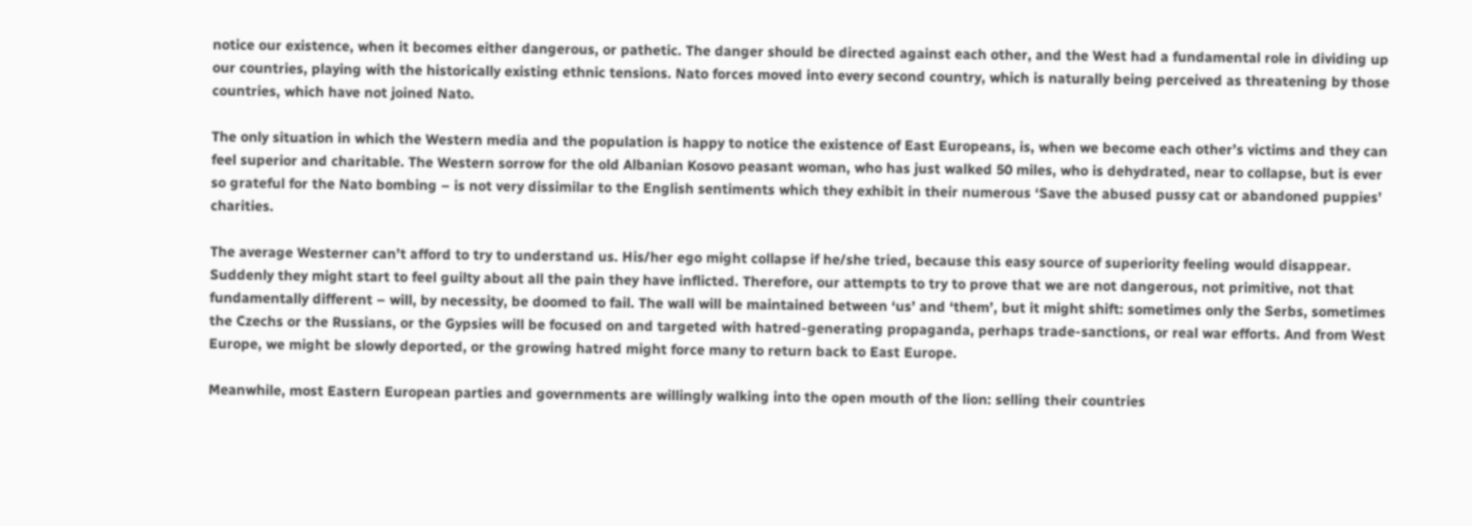notice our existence, when it becomes either dangerous, or pathetic. The danger should be directed against each other, and the West had a fundamental role in dividing up our countries, playing with the historically existing ethnic tensions. Nato forces moved into every second country, which is naturally being perceived as threatening by those countries, which have not joined Nato.

The only situation in which the Western media and the population is happy to notice the existence of East Europeans, is, when we become each other’s victims and they can feel superior and charitable. The Western sorrow for the old Albanian Kosovo peasant woman, who has just walked 50 miles, who is dehydrated, near to collapse, but is ever so grateful for the Nato bombing – is not very dissimilar to the English sentiments which they exhibit in their numerous ‘Save the abused pussy cat or abandoned puppies’ charities.

The average Westerner can’t afford to try to understand us. His/her ego might collapse if he/she tried, because this easy source of superiority feeling would disappear. Suddenly they might start to feel guilty about all the pain they have inflicted. Therefore, our attempts to try to prove that we are not dangerous, not primitive, not that fundamentally different – will, by necessity, be doomed to fail. The wall will be maintained between ‘us’ and ‘them’, but it might shift: sometimes only the Serbs, sometimes the Czechs or the Russians, or the Gypsies will be focused on and targeted with hatred-generating propaganda, perhaps trade-sanctions, or real war efforts. And from West Europe, we might be slowly deported, or the growing hatred might force many to return back to East Europe.

Meanwhile, most Eastern European parties and governments are willingly walking into the open mouth of the lion: selling their countries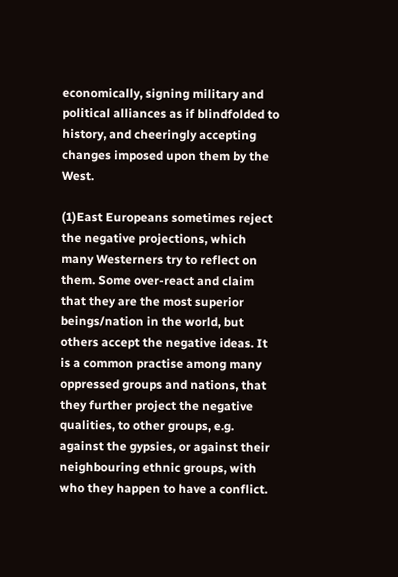economically, signing military and political alliances as if blindfolded to history, and cheeringly accepting changes imposed upon them by the West.

(1)East Europeans sometimes reject the negative projections, which many Westerners try to reflect on them. Some over-react and claim that they are the most superior beings/nation in the world, but others accept the negative ideas. It is a common practise among many oppressed groups and nations, that they further project the negative qualities, to other groups, e.g. against the gypsies, or against their neighbouring ethnic groups, with who they happen to have a conflict.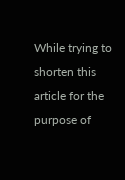While trying to shorten this article for the purpose of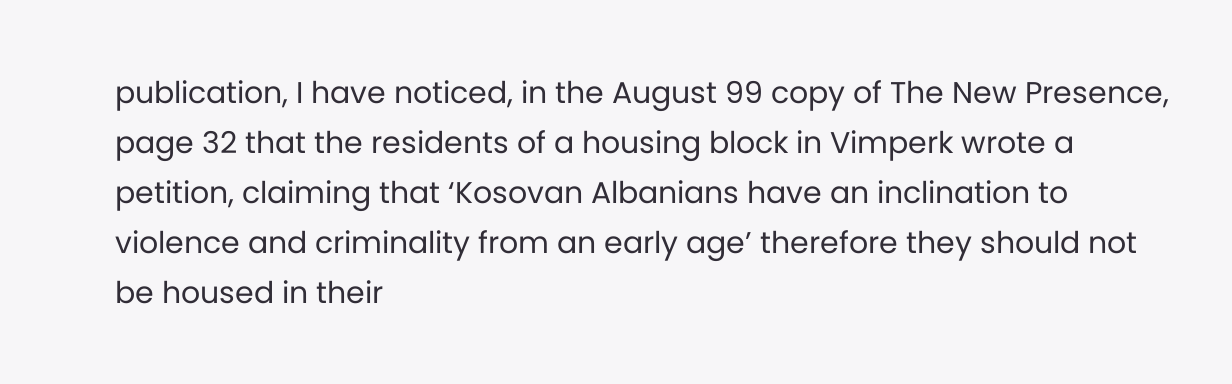publication, I have noticed, in the August 99 copy of The New Presence, page 32 that the residents of a housing block in Vimperk wrote a petition, claiming that ‘Kosovan Albanians have an inclination to violence and criminality from an early age’ therefore they should not be housed in their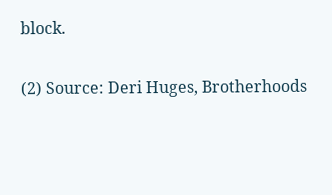block.

(2) Source: Deri Huges, Brotherhoods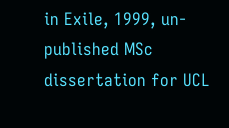in Exile, 1999, un-published MSc dissertation for UCL